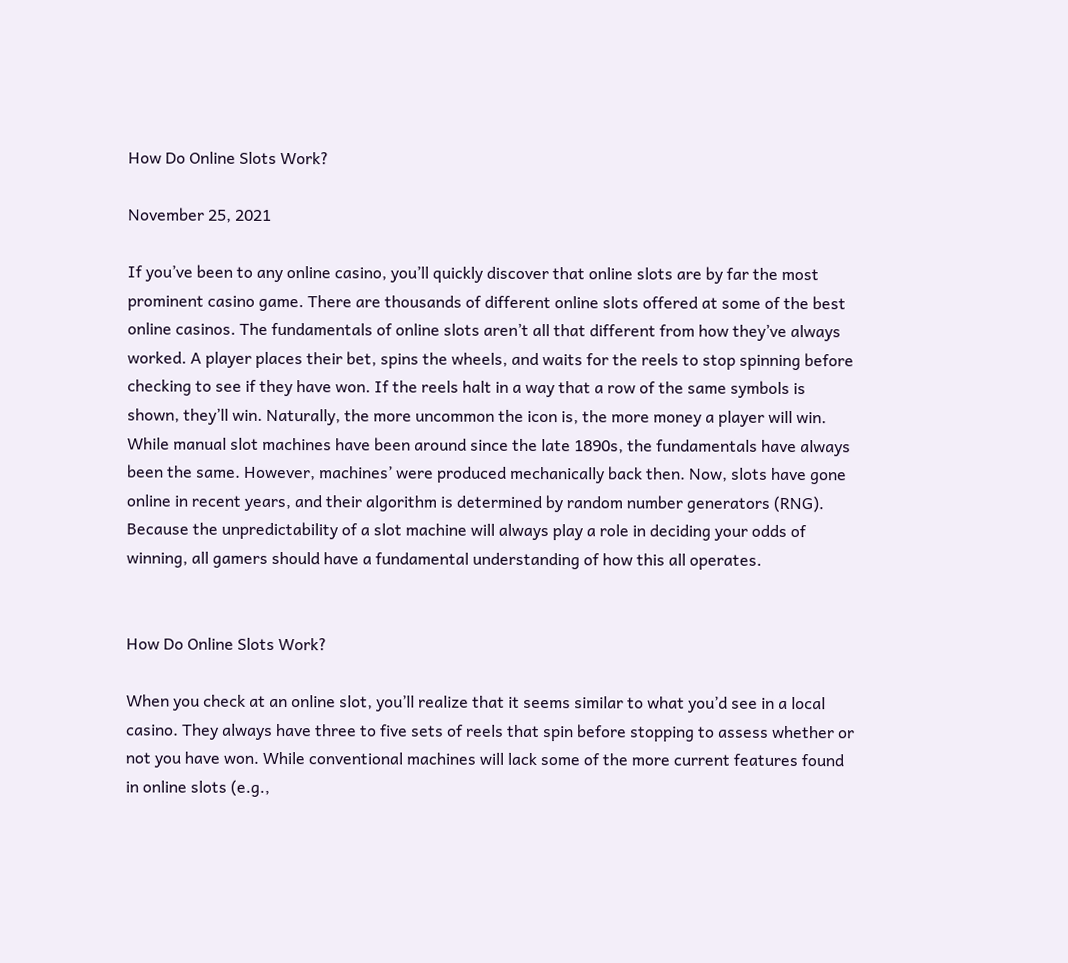How Do Online Slots Work?

November 25, 2021

If you’ve been to any online casino, you’ll quickly discover that online slots are by far the most prominent casino game. There are thousands of different online slots offered at some of the best online casinos. The fundamentals of online slots aren’t all that different from how they’ve always worked. A player places their bet, spins the wheels, and waits for the reels to stop spinning before checking to see if they have won. If the reels halt in a way that a row of the same symbols is shown, they’ll win. Naturally, the more uncommon the icon is, the more money a player will win. While manual slot machines have been around since the late 1890s, the fundamentals have always been the same. However, machines’ were produced mechanically back then. Now, slots have gone online in recent years, and their algorithm is determined by random number generators (RNG). Because the unpredictability of a slot machine will always play a role in deciding your odds of winning, all gamers should have a fundamental understanding of how this all operates.


How Do Online Slots Work?

When you check at an online slot, you’ll realize that it seems similar to what you’d see in a local casino. They always have three to five sets of reels that spin before stopping to assess whether or not you have won. While conventional machines will lack some of the more current features found in online slots (e.g.,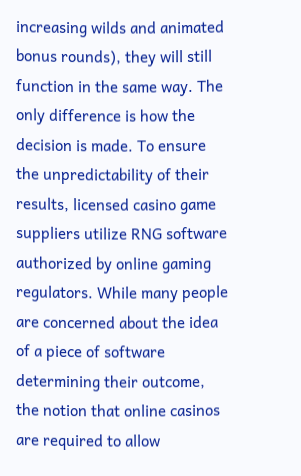increasing wilds and animated bonus rounds), they will still function in the same way. The only difference is how the decision is made. To ensure the unpredictability of their results, licensed casino game suppliers utilize RNG software authorized by online gaming regulators. While many people are concerned about the idea of a piece of software determining their outcome, the notion that online casinos are required to allow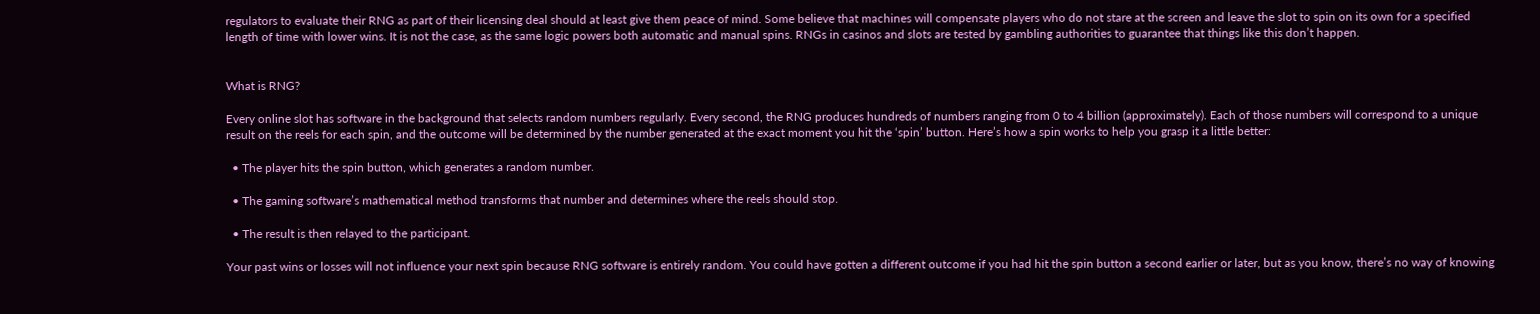regulators to evaluate their RNG as part of their licensing deal should at least give them peace of mind. Some believe that machines will compensate players who do not stare at the screen and leave the slot to spin on its own for a specified length of time with lower wins. It is not the case, as the same logic powers both automatic and manual spins. RNGs in casinos and slots are tested by gambling authorities to guarantee that things like this don’t happen.


What is RNG?

Every online slot has software in the background that selects random numbers regularly. Every second, the RNG produces hundreds of numbers ranging from 0 to 4 billion (approximately). Each of those numbers will correspond to a unique result on the reels for each spin, and the outcome will be determined by the number generated at the exact moment you hit the ‘spin’ button. Here’s how a spin works to help you grasp it a little better:

  • The player hits the spin button, which generates a random number.

  • The gaming software’s mathematical method transforms that number and determines where the reels should stop.

  • The result is then relayed to the participant.

Your past wins or losses will not influence your next spin because RNG software is entirely random. You could have gotten a different outcome if you had hit the spin button a second earlier or later, but as you know, there’s no way of knowing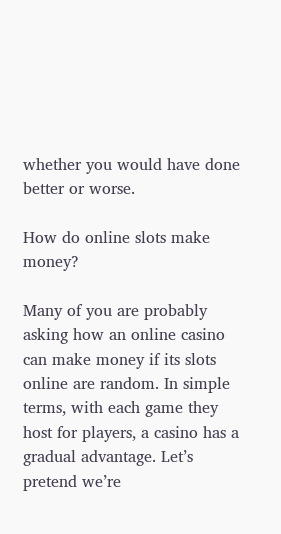whether you would have done better or worse.

How do online slots make money?

Many of you are probably asking how an online casino can make money if its slots online are random. In simple terms, with each game they host for players, a casino has a gradual advantage. Let’s pretend we’re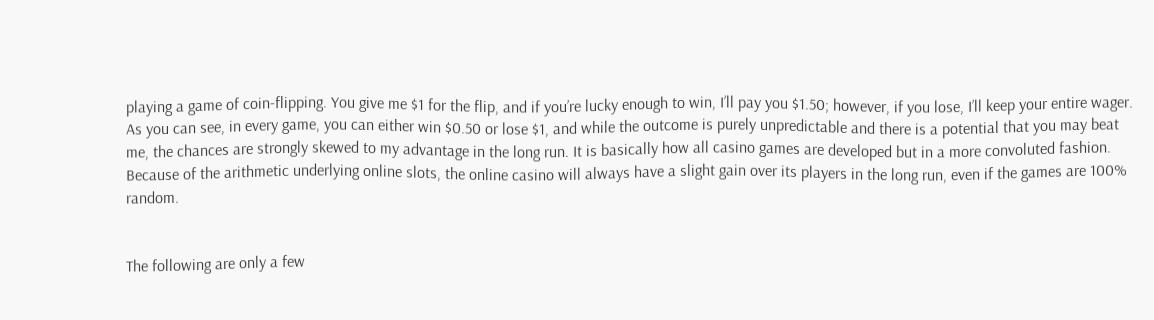playing a game of coin-flipping. You give me $1 for the flip, and if you’re lucky enough to win, I’ll pay you $1.50; however, if you lose, I’ll keep your entire wager. As you can see, in every game, you can either win $0.50 or lose $1, and while the outcome is purely unpredictable and there is a potential that you may beat me, the chances are strongly skewed to my advantage in the long run. It is basically how all casino games are developed but in a more convoluted fashion. Because of the arithmetic underlying online slots, the online casino will always have a slight gain over its players in the long run, even if the games are 100% random.


The following are only a few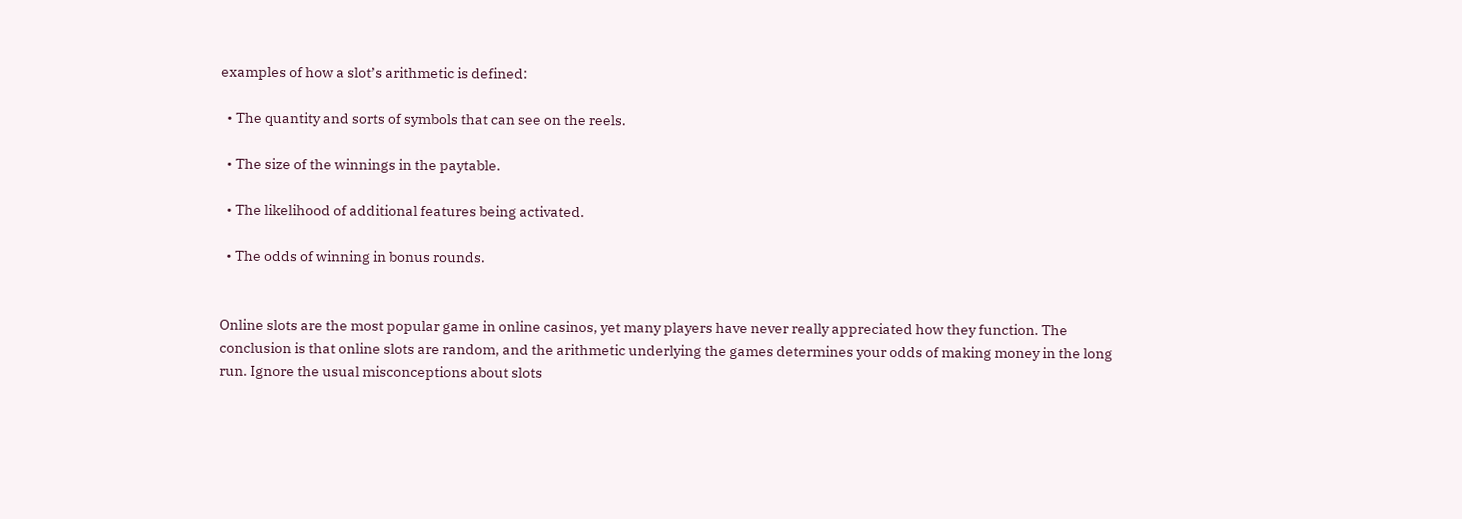examples of how a slot’s arithmetic is defined:

  • The quantity and sorts of symbols that can see on the reels.

  • The size of the winnings in the paytable.

  • The likelihood of additional features being activated.

  • The odds of winning in bonus rounds.


Online slots are the most popular game in online casinos, yet many players have never really appreciated how they function. The conclusion is that online slots are random, and the arithmetic underlying the games determines your odds of making money in the long run. Ignore the usual misconceptions about slots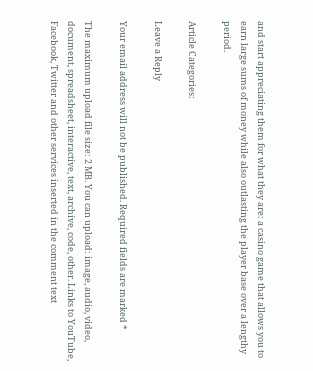and start appreciating them for what they are: a casino game that allows you to earn large sums of money while also outlasting the player base over a lengthy period.

Article Categories:

Leave a Reply

Your email address will not be published. Required fields are marked *

The maximum upload file size: 2 MB. You can upload: image, audio, video, document, spreadsheet, interactive, text, archive, code, other. Links to YouTube, Facebook, Twitter and other services inserted in the comment text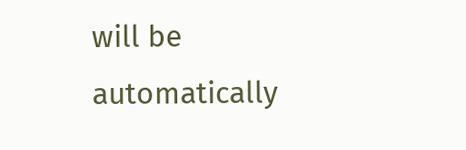will be automatically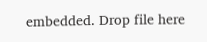embedded. Drop file here